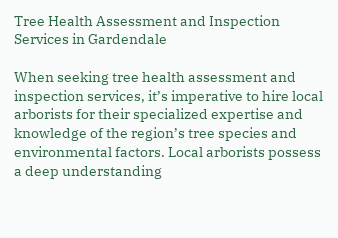Tree Health Assessment and Inspection Services in Gardendale

When seeking tree health assessment and inspection services, it’s imperative to hire local arborists for their specialized expertise and knowledge of the region’s tree species and environmental factors. Local arborists possess a deep understanding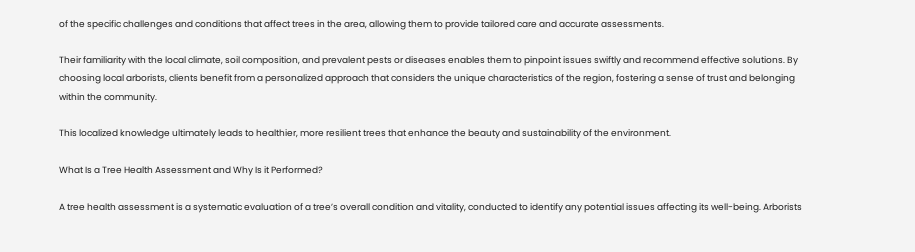of the specific challenges and conditions that affect trees in the area, allowing them to provide tailored care and accurate assessments.

Their familiarity with the local climate, soil composition, and prevalent pests or diseases enables them to pinpoint issues swiftly and recommend effective solutions. By choosing local arborists, clients benefit from a personalized approach that considers the unique characteristics of the region, fostering a sense of trust and belonging within the community.

This localized knowledge ultimately leads to healthier, more resilient trees that enhance the beauty and sustainability of the environment.

What Is a Tree Health Assessment and Why Is it Performed?

A tree health assessment is a systematic evaluation of a tree’s overall condition and vitality, conducted to identify any potential issues affecting its well-being. Arborists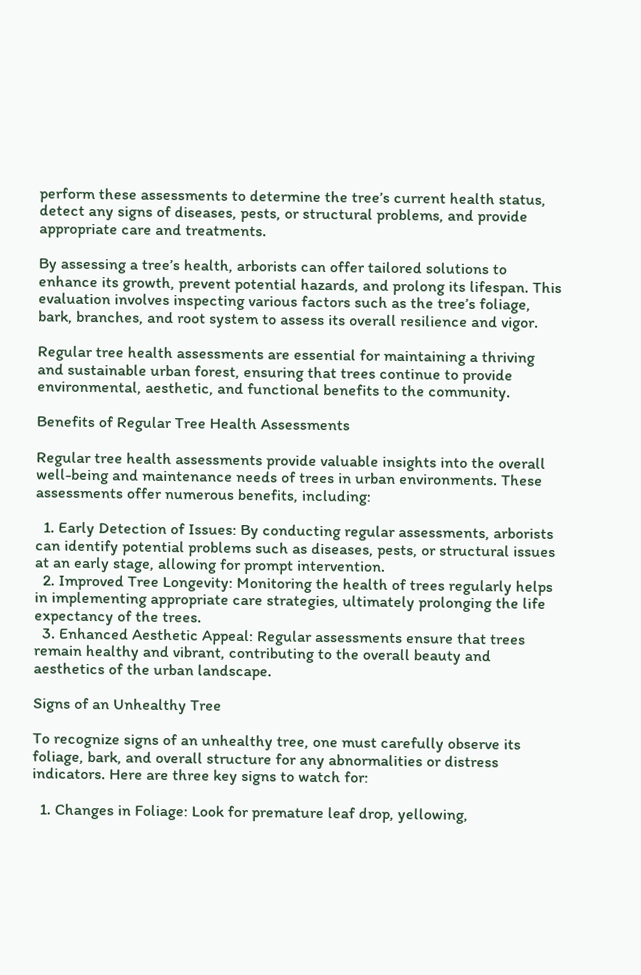perform these assessments to determine the tree’s current health status, detect any signs of diseases, pests, or structural problems, and provide appropriate care and treatments.

By assessing a tree’s health, arborists can offer tailored solutions to enhance its growth, prevent potential hazards, and prolong its lifespan. This evaluation involves inspecting various factors such as the tree’s foliage, bark, branches, and root system to assess its overall resilience and vigor.

Regular tree health assessments are essential for maintaining a thriving and sustainable urban forest, ensuring that trees continue to provide environmental, aesthetic, and functional benefits to the community.

Benefits of Regular Tree Health Assessments

Regular tree health assessments provide valuable insights into the overall well-being and maintenance needs of trees in urban environments. These assessments offer numerous benefits, including:

  1. Early Detection of Issues: By conducting regular assessments, arborists can identify potential problems such as diseases, pests, or structural issues at an early stage, allowing for prompt intervention.
  2. Improved Tree Longevity: Monitoring the health of trees regularly helps in implementing appropriate care strategies, ultimately prolonging the life expectancy of the trees.
  3. Enhanced Aesthetic Appeal: Regular assessments ensure that trees remain healthy and vibrant, contributing to the overall beauty and aesthetics of the urban landscape.

Signs of an Unhealthy Tree

To recognize signs of an unhealthy tree, one must carefully observe its foliage, bark, and overall structure for any abnormalities or distress indicators. Here are three key signs to watch for:

  1. Changes in Foliage: Look for premature leaf drop, yellowing,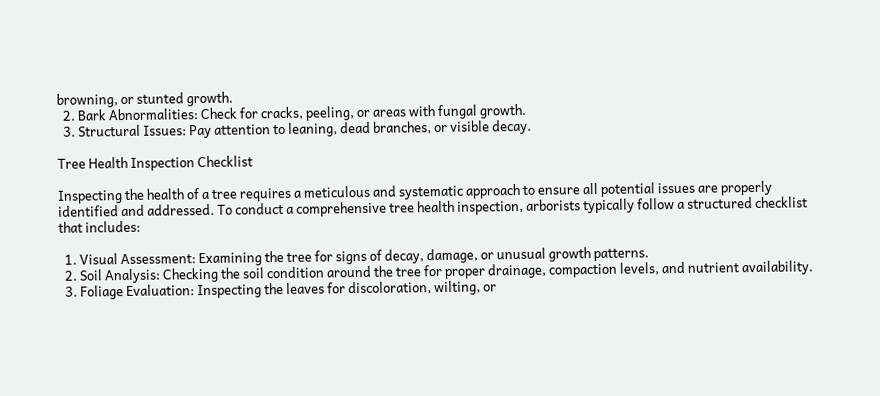browning, or stunted growth.
  2. Bark Abnormalities: Check for cracks, peeling, or areas with fungal growth.
  3. Structural Issues: Pay attention to leaning, dead branches, or visible decay.

Tree Health Inspection Checklist

Inspecting the health of a tree requires a meticulous and systematic approach to ensure all potential issues are properly identified and addressed. To conduct a comprehensive tree health inspection, arborists typically follow a structured checklist that includes:

  1. Visual Assessment: Examining the tree for signs of decay, damage, or unusual growth patterns.
  2. Soil Analysis: Checking the soil condition around the tree for proper drainage, compaction levels, and nutrient availability.
  3. Foliage Evaluation: Inspecting the leaves for discoloration, wilting, or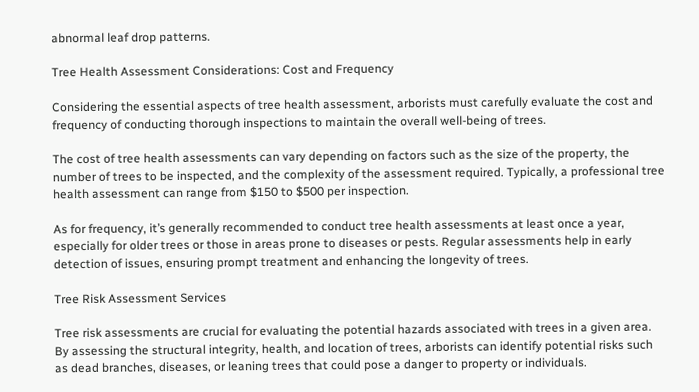abnormal leaf drop patterns.

Tree Health Assessment Considerations: Cost and Frequency

Considering the essential aspects of tree health assessment, arborists must carefully evaluate the cost and frequency of conducting thorough inspections to maintain the overall well-being of trees.

The cost of tree health assessments can vary depending on factors such as the size of the property, the number of trees to be inspected, and the complexity of the assessment required. Typically, a professional tree health assessment can range from $150 to $500 per inspection.

As for frequency, it’s generally recommended to conduct tree health assessments at least once a year, especially for older trees or those in areas prone to diseases or pests. Regular assessments help in early detection of issues, ensuring prompt treatment and enhancing the longevity of trees.

Tree Risk Assessment Services

Tree risk assessments are crucial for evaluating the potential hazards associated with trees in a given area. By assessing the structural integrity, health, and location of trees, arborists can identify potential risks such as dead branches, diseases, or leaning trees that could pose a danger to property or individuals.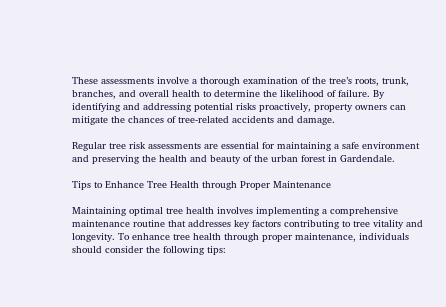These assessments involve a thorough examination of the tree’s roots, trunk, branches, and overall health to determine the likelihood of failure. By identifying and addressing potential risks proactively, property owners can mitigate the chances of tree-related accidents and damage.

Regular tree risk assessments are essential for maintaining a safe environment and preserving the health and beauty of the urban forest in Gardendale.

Tips to Enhance Tree Health through Proper Maintenance

Maintaining optimal tree health involves implementing a comprehensive maintenance routine that addresses key factors contributing to tree vitality and longevity. To enhance tree health through proper maintenance, individuals should consider the following tips: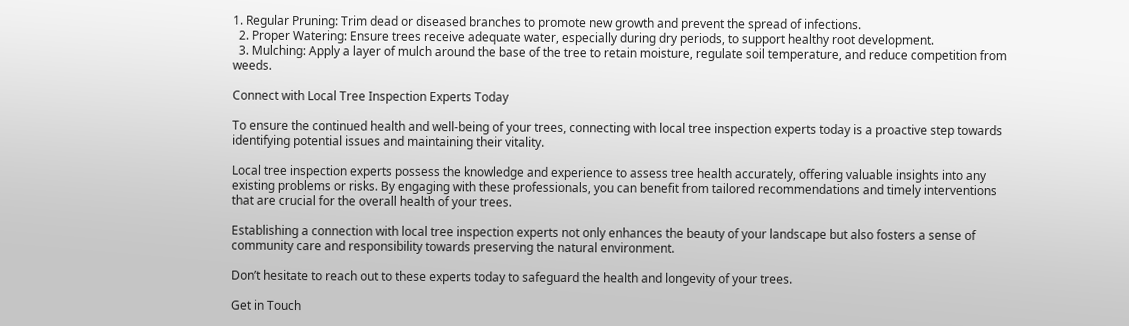1. Regular Pruning: Trim dead or diseased branches to promote new growth and prevent the spread of infections.
  2. Proper Watering: Ensure trees receive adequate water, especially during dry periods, to support healthy root development.
  3. Mulching: Apply a layer of mulch around the base of the tree to retain moisture, regulate soil temperature, and reduce competition from weeds.

Connect with Local Tree Inspection Experts Today

To ensure the continued health and well-being of your trees, connecting with local tree inspection experts today is a proactive step towards identifying potential issues and maintaining their vitality.

Local tree inspection experts possess the knowledge and experience to assess tree health accurately, offering valuable insights into any existing problems or risks. By engaging with these professionals, you can benefit from tailored recommendations and timely interventions that are crucial for the overall health of your trees.

Establishing a connection with local tree inspection experts not only enhances the beauty of your landscape but also fosters a sense of community care and responsibility towards preserving the natural environment.

Don’t hesitate to reach out to these experts today to safeguard the health and longevity of your trees.

Get in Touch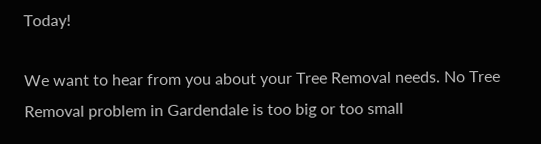Today!

We want to hear from you about your Tree Removal needs. No Tree Removal problem in Gardendale is too big or too small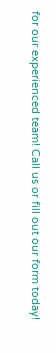for our experienced team! Call us or fill out our form today!